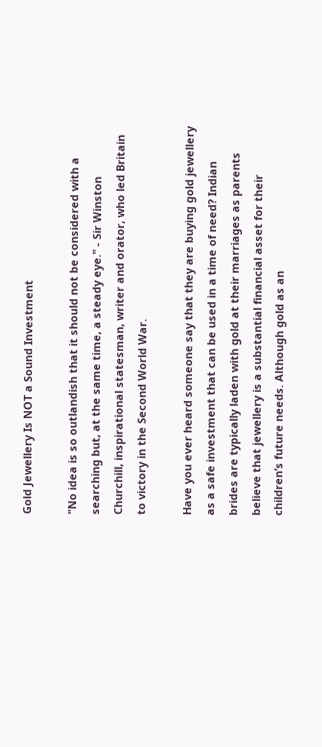Gold Jewellery Is NOT a Sound Investment

"No idea is so outlandish that it should not be considered with a searching but, at the same time, a steady eye." - Sir Winston Churchill, inspirational statesman, writer and orator, who led Britain to victory in the Second World War.

Have you ever heard someone say that they are buying gold jewellery as a safe investment that can be used in a time of need? Indian brides are typically laden with gold at their marriages as parents believe that jewellery is a substantial financial asset for their children’s future needs. Although gold as an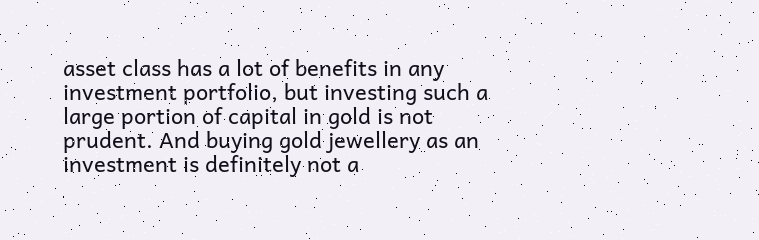asset class has a lot of benefits in any investment portfolio, but investing such a large portion of capital in gold is not prudent. And buying gold jewellery as an investment is definitely not a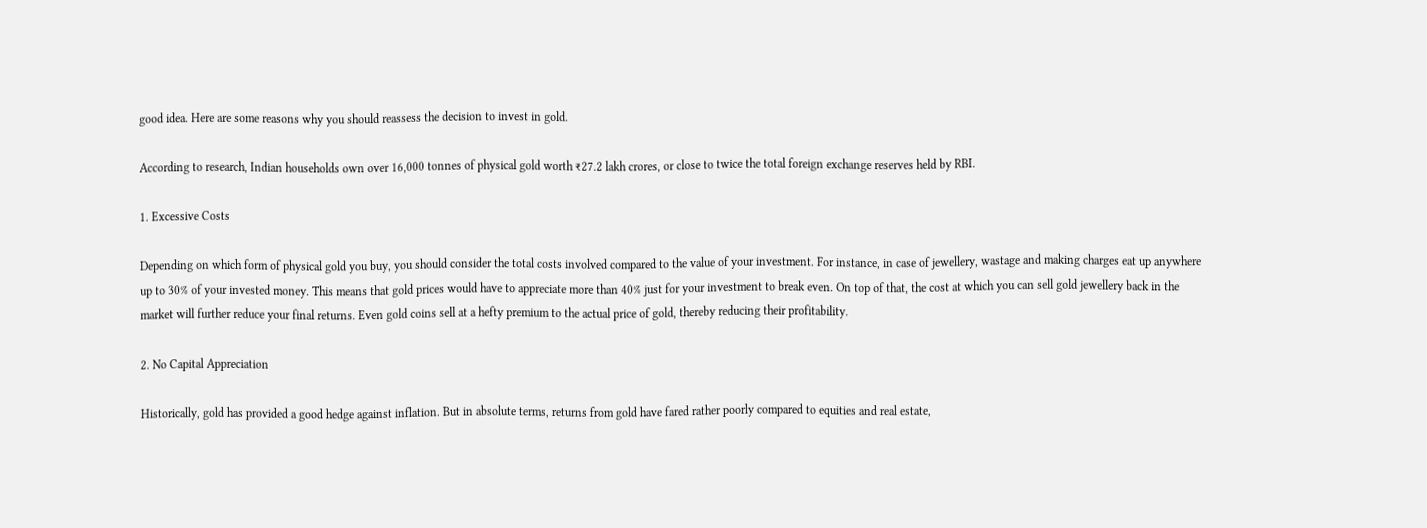good idea. Here are some reasons why you should reassess the decision to invest in gold.

According to research, Indian households own over 16,000 tonnes of physical gold worth ₹27.2 lakh crores, or close to twice the total foreign exchange reserves held by RBI.

1. Excessive Costs

Depending on which form of physical gold you buy, you should consider the total costs involved compared to the value of your investment. For instance, in case of jewellery, wastage and making charges eat up anywhere up to 30% of your invested money. This means that gold prices would have to appreciate more than 40% just for your investment to break even. On top of that, the cost at which you can sell gold jewellery back in the market will further reduce your final returns. Even gold coins sell at a hefty premium to the actual price of gold, thereby reducing their profitability.

2. No Capital Appreciation

Historically, gold has provided a good hedge against inflation. But in absolute terms, returns from gold have fared rather poorly compared to equities and real estate,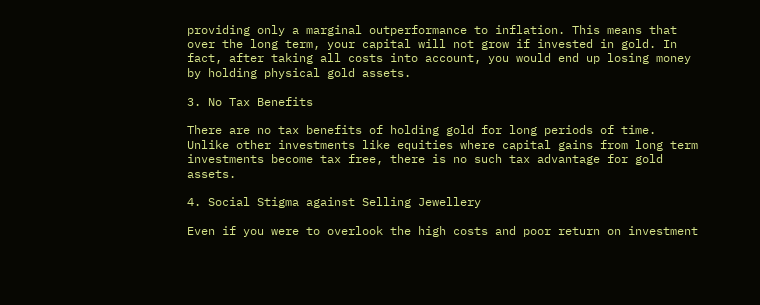providing only a marginal outperformance to inflation. This means that over the long term, your capital will not grow if invested in gold. In fact, after taking all costs into account, you would end up losing money by holding physical gold assets.

3. No Tax Benefits

There are no tax benefits of holding gold for long periods of time. Unlike other investments like equities where capital gains from long term investments become tax free, there is no such tax advantage for gold assets.

4. Social Stigma against Selling Jewellery

Even if you were to overlook the high costs and poor return on investment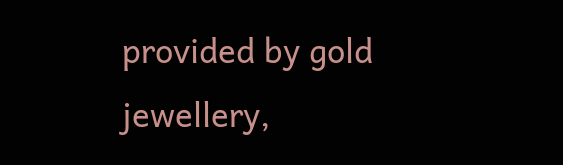provided by gold jewellery,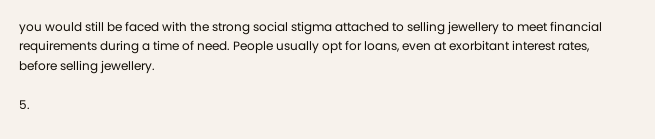you would still be faced with the strong social stigma attached to selling jewellery to meet financial requirements during a time of need. People usually opt for loans, even at exorbitant interest rates, before selling jewellery.

5.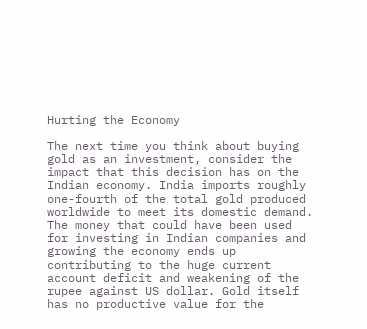Hurting the Economy

The next time you think about buying gold as an investment, consider the impact that this decision has on the Indian economy. India imports roughly one-fourth of the total gold produced worldwide to meet its domestic demand. The money that could have been used for investing in Indian companies and growing the economy ends up contributing to the huge current account deficit and weakening of the rupee against US dollar. Gold itself has no productive value for the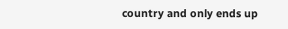country and only ends up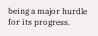being a major hurdle for its progress.